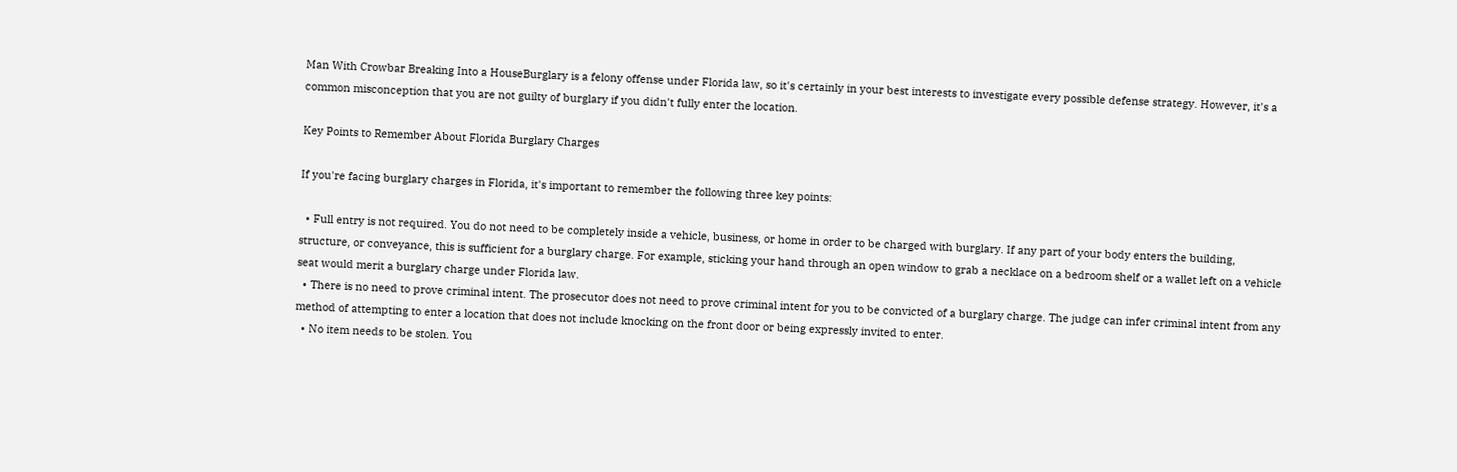Man With Crowbar Breaking Into a HouseBurglary is a felony offense under Florida law, so it's certainly in your best interests to investigate every possible defense strategy. However, it's a common misconception that you are not guilty of burglary if you didn't fully enter the location.

Key Points to Remember About Florida Burglary Charges

If you're facing burglary charges in Florida, it's important to remember the following three key points:

  • Full entry is not required. You do not need to be completely inside a vehicle, business, or home in order to be charged with burglary. If any part of your body enters the building, structure, or conveyance, this is sufficient for a burglary charge. For example, sticking your hand through an open window to grab a necklace on a bedroom shelf or a wallet left on a vehicle seat would merit a burglary charge under Florida law.
  • There is no need to prove criminal intent. The prosecutor does not need to prove criminal intent for you to be convicted of a burglary charge. The judge can infer criminal intent from any method of attempting to enter a location that does not include knocking on the front door or being expressly invited to enter.
  • No item needs to be stolen. You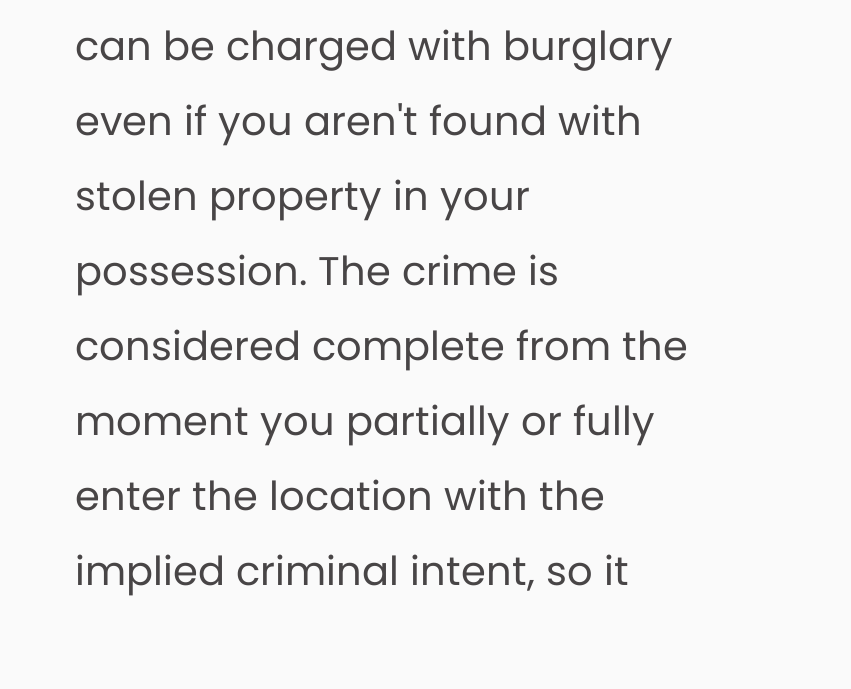can be charged with burglary even if you aren't found with stolen property in your possession. The crime is considered complete from the moment you partially or fully enter the location with the implied criminal intent, so it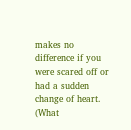makes no difference if you were scared off or had a sudden change of heart. (What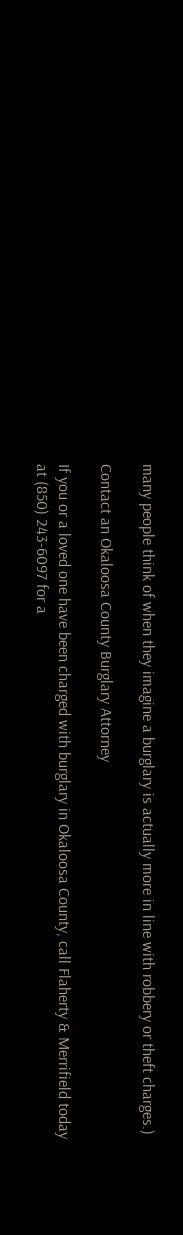many people think of when they imagine a burglary is actually more in line with robbery or theft charges.)

Contact an Okaloosa County Burglary Attorney

If you or a loved one have been charged with burglary in Okaloosa County, call Flaherty & Merrifield today at (850) 243-6097 for a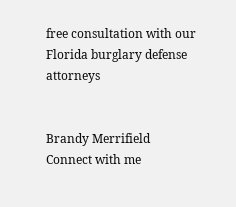free consultation with our Florida burglary defense attorneys


Brandy Merrifield
Connect with me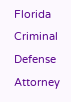Florida Criminal Defense Attorney